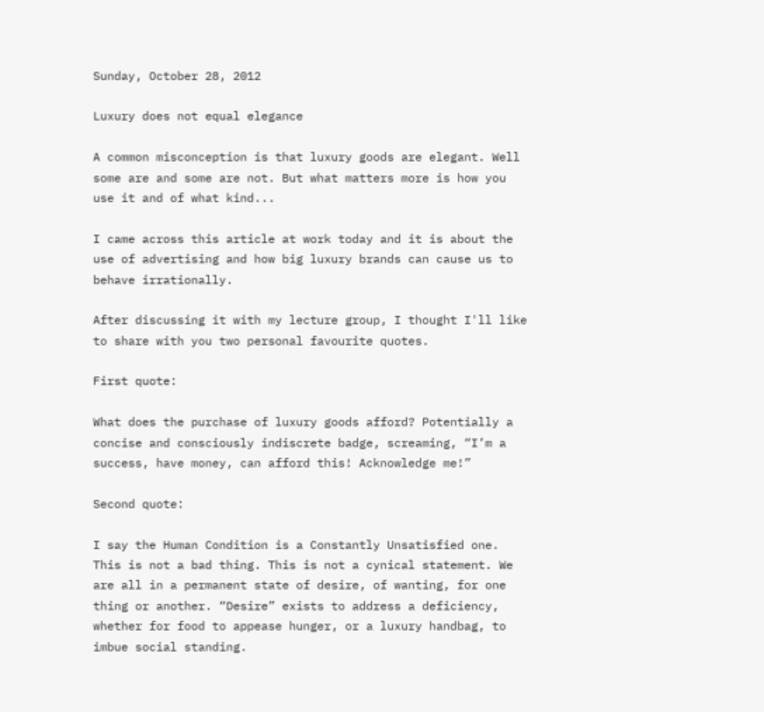Sunday, October 28, 2012

Luxury does not equal elegance

A common misconception is that luxury goods are elegant. Well some are and some are not. But what matters more is how you use it and of what kind...

I came across this article at work today and it is about the use of advertising and how big luxury brands can cause us to behave irrationally.

After discussing it with my lecture group, I thought I'll like to share with you two personal favourite quotes.

First quote:

What does the purchase of luxury goods afford? Potentially a concise and consciously indiscrete badge, screaming, “I’m a success, have money, can afford this! Acknowledge me!”

Second quote:

I say the Human Condition is a Constantly Unsatisfied one. This is not a bad thing. This is not a cynical statement. We are all in a permanent state of desire, of wanting, for one thing or another. “Desire” exists to address a deficiency, whether for food to appease hunger, or a luxury handbag, to imbue social standing.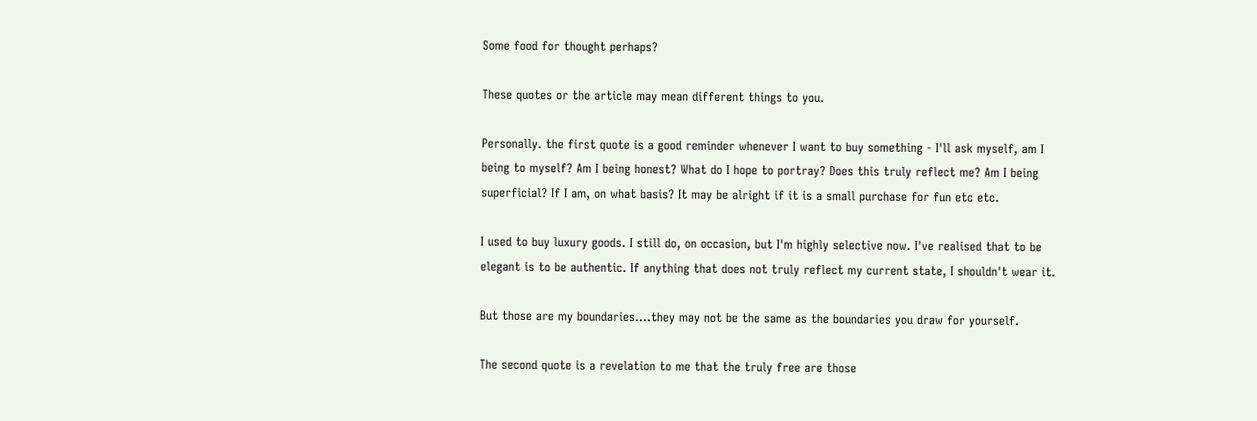Some food for thought perhaps?

These quotes or the article may mean different things to you.

Personally. the first quote is a good reminder whenever I want to buy something - I'll ask myself, am I being to myself? Am I being honest? What do I hope to portray? Does this truly reflect me? Am I being superficial? If I am, on what basis? It may be alright if it is a small purchase for fun etc etc.

I used to buy luxury goods. I still do, on occasion, but I'm highly selective now. I've realised that to be elegant is to be authentic. If anything that does not truly reflect my current state, I shouldn't wear it.

But those are my boundaries....they may not be the same as the boundaries you draw for yourself.

The second quote is a revelation to me that the truly free are those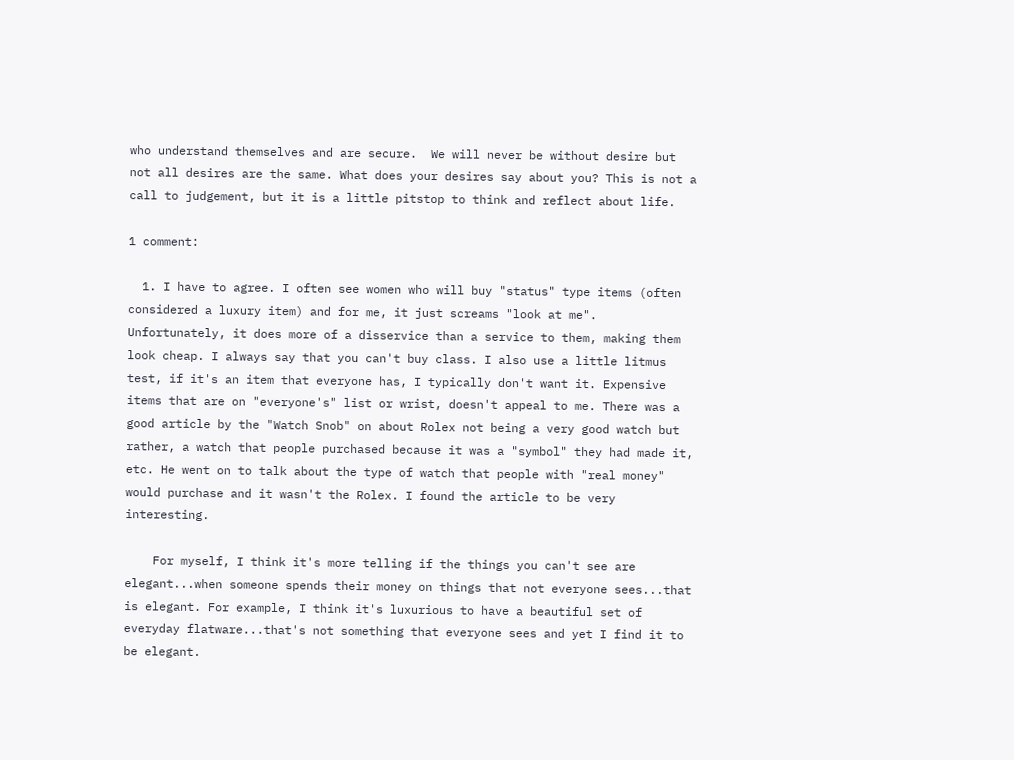who understand themselves and are secure.  We will never be without desire but not all desires are the same. What does your desires say about you? This is not a call to judgement, but it is a little pitstop to think and reflect about life.

1 comment:

  1. I have to agree. I often see women who will buy "status" type items (often considered a luxury item) and for me, it just screams "look at me". Unfortunately, it does more of a disservice than a service to them, making them look cheap. I always say that you can't buy class. I also use a little litmus test, if it's an item that everyone has, I typically don't want it. Expensive items that are on "everyone's" list or wrist, doesn't appeal to me. There was a good article by the "Watch Snob" on about Rolex not being a very good watch but rather, a watch that people purchased because it was a "symbol" they had made it, etc. He went on to talk about the type of watch that people with "real money" would purchase and it wasn't the Rolex. I found the article to be very interesting.

    For myself, I think it's more telling if the things you can't see are elegant...when someone spends their money on things that not everyone sees...that is elegant. For example, I think it's luxurious to have a beautiful set of everyday flatware...that's not something that everyone sees and yet I find it to be elegant.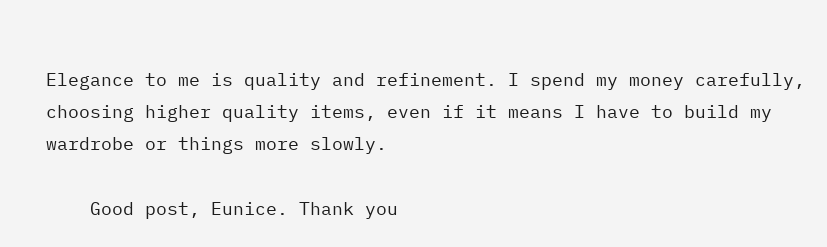Elegance to me is quality and refinement. I spend my money carefully, choosing higher quality items, even if it means I have to build my wardrobe or things more slowly.

    Good post, Eunice. Thank you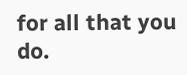for all that you do.